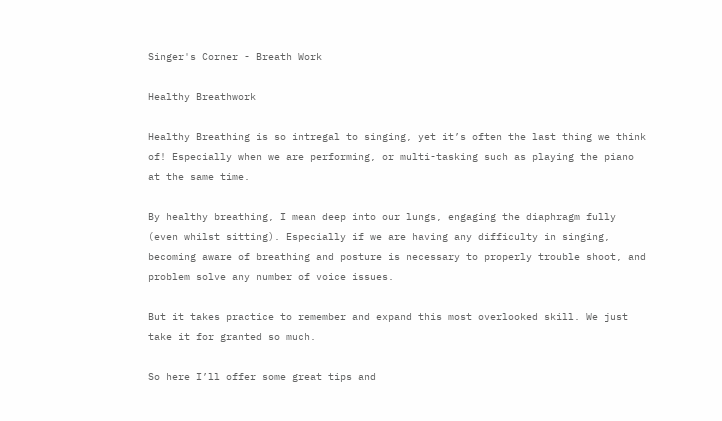Singer's Corner - Breath Work

Healthy Breathwork

Healthy Breathing is so intregal to singing, yet it’s often the last thing we think of! Especially when we are performing, or multi-tasking such as playing the piano at the same time.

By healthy breathing, I mean deep into our lungs, engaging the diaphragm fully (even whilst sitting). Especially if we are having any difficulty in singing, becoming aware of breathing and posture is necessary to properly trouble shoot, and problem solve any number of voice issues.

But it takes practice to remember and expand this most overlooked skill. We just take it for granted so much.

So here I’ll offer some great tips and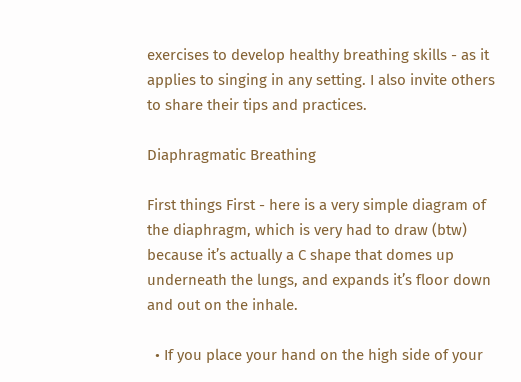exercises to develop healthy breathing skills - as it applies to singing in any setting. I also invite others to share their tips and practices.

Diaphragmatic Breathing

First things First - here is a very simple diagram of the diaphragm, which is very had to draw (btw) because it’s actually a C shape that domes up underneath the lungs, and expands it’s floor down and out on the inhale.

  • If you place your hand on the high side of your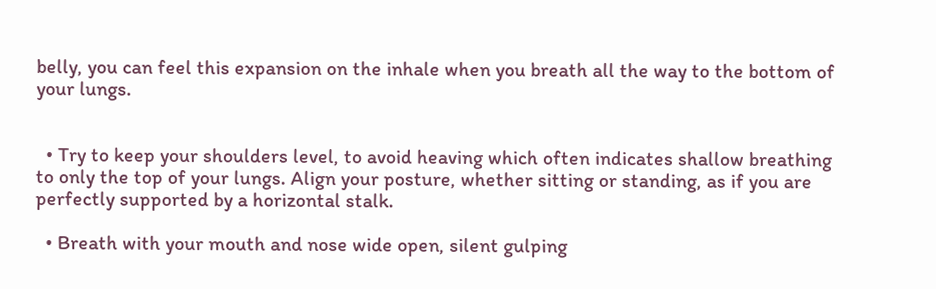belly, you can feel this expansion on the inhale when you breath all the way to the bottom of your lungs.


  • Try to keep your shoulders level, to avoid heaving which often indicates shallow breathing to only the top of your lungs. Align your posture, whether sitting or standing, as if you are perfectly supported by a horizontal stalk.

  • Breath with your mouth and nose wide open, silent gulping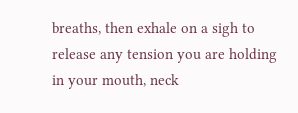breaths, then exhale on a sigh to release any tension you are holding in your mouth, neck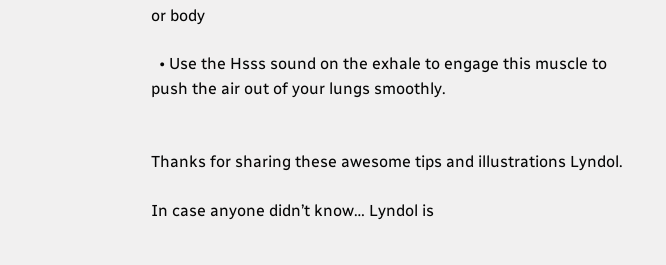or body

  • Use the Hsss sound on the exhale to engage this muscle to push the air out of your lungs smoothly.


Thanks for sharing these awesome tips and illustrations Lyndol.

In case anyone didn’t know… Lyndol is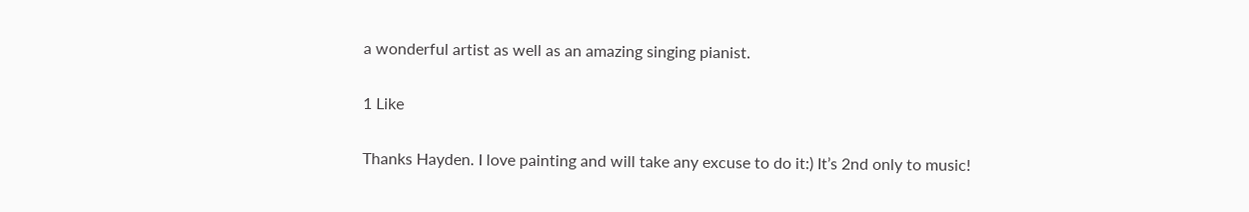a wonderful artist as well as an amazing singing pianist.

1 Like

Thanks Hayden. I love painting and will take any excuse to do it:) It’s 2nd only to music!